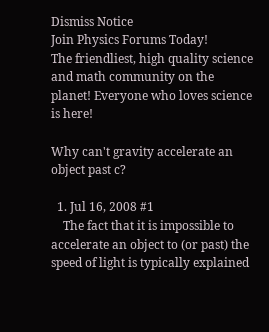Dismiss Notice
Join Physics Forums Today!
The friendliest, high quality science and math community on the planet! Everyone who loves science is here!

Why can't gravity accelerate an object past c?

  1. Jul 16, 2008 #1
    The fact that it is impossible to accelerate an object to (or past) the speed of light is typically explained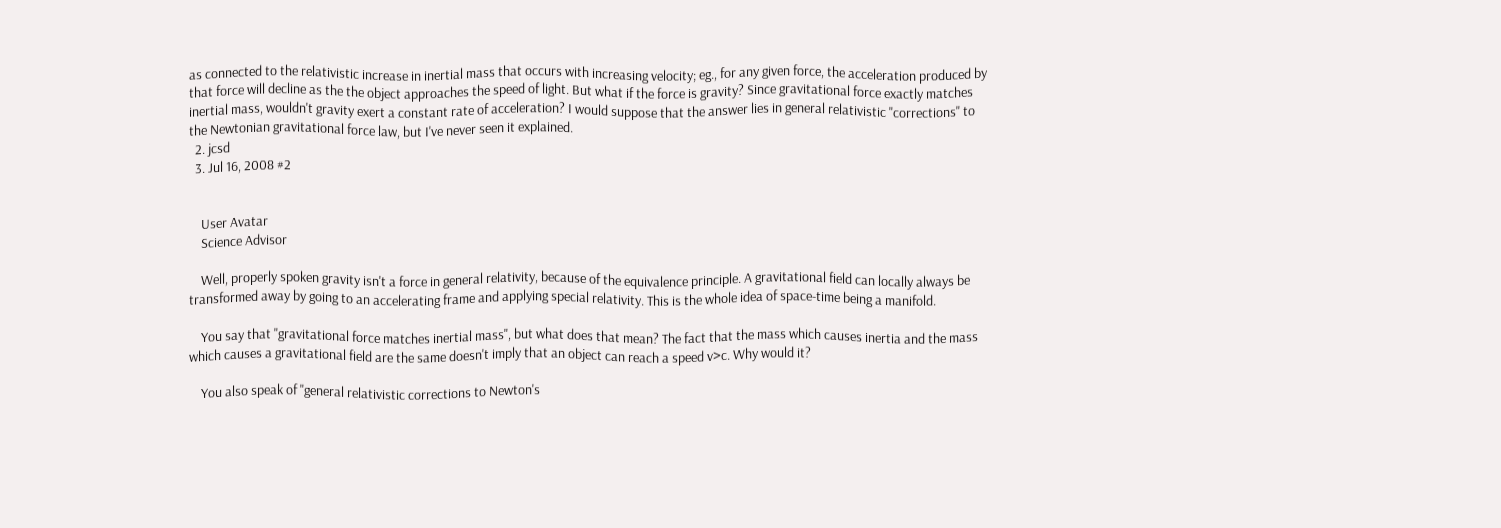as connected to the relativistic increase in inertial mass that occurs with increasing velocity; eg., for any given force, the acceleration produced by that force will decline as the the object approaches the speed of light. But what if the force is gravity? Since gravitational force exactly matches inertial mass, wouldn't gravity exert a constant rate of acceleration? I would suppose that the answer lies in general relativistic "corrections" to the Newtonian gravitational force law, but I've never seen it explained.
  2. jcsd
  3. Jul 16, 2008 #2


    User Avatar
    Science Advisor

    Well, properly spoken gravity isn't a force in general relativity, because of the equivalence principle. A gravitational field can locally always be transformed away by going to an accelerating frame and applying special relativity. This is the whole idea of space-time being a manifold.

    You say that "gravitational force matches inertial mass", but what does that mean? The fact that the mass which causes inertia and the mass which causes a gravitational field are the same doesn't imply that an object can reach a speed v>c. Why would it?

    You also speak of "general relativistic corrections to Newton's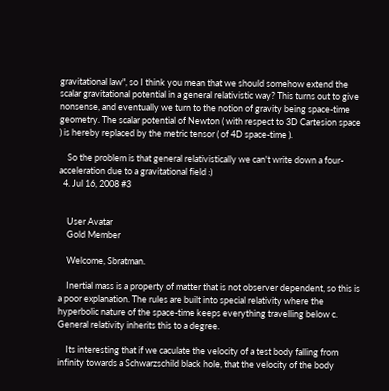gravitational law", so I think you mean that we should somehow extend the scalar gravitational potential in a general relativistic way? This turns out to give nonsense, and eventually we turn to the notion of gravity being space-time geometry. The scalar potential of Newton ( with respect to 3D Cartesion space ) is hereby replaced by the metric tensor ( of 4D space-time ).

    So the problem is that general relativistically we can't write down a four-acceleration due to a gravitational field :)
  4. Jul 16, 2008 #3


    User Avatar
    Gold Member

    Welcome, Sbratman.

    Inertial mass is a property of matter that is not observer dependent, so this is a poor explanation. The rules are built into special relativity where the hyperbolic nature of the space-time keeps everything travelling below c. General relativity inherits this to a degree.

    Its interesting that if we caculate the velocity of a test body falling from infinity towards a Schwarzschild black hole, that the velocity of the body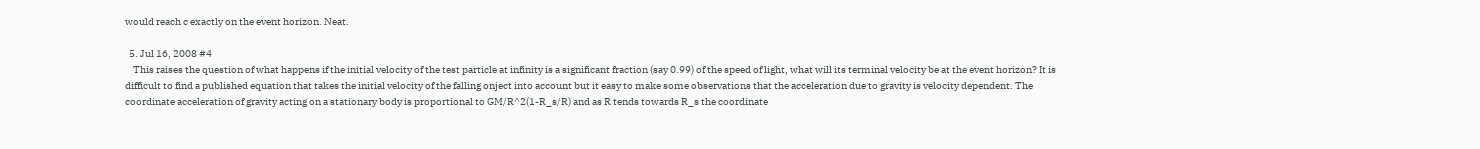would reach c exactly on the event horizon. Neat.

  5. Jul 16, 2008 #4
    This raises the question of what happens if the initial velocity of the test particle at infinity is a significant fraction (say 0.99) of the speed of light, what will its terminal velocity be at the event horizon? It is difficult to find a published equation that takes the initial velocity of the falling onject into account but it easy to make some observations that the acceleration due to gravity is velocity dependent. The coordinate acceleration of gravity acting on a stationary body is proportional to GM/R^2(1-R_s/R) and as R tends towards R_s the coordinate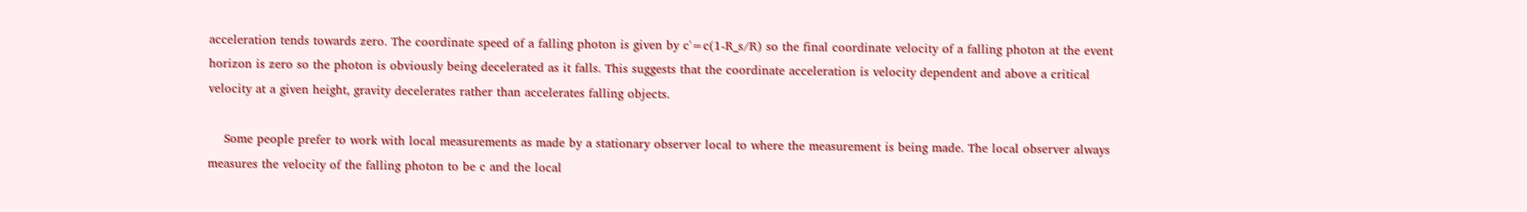acceleration tends towards zero. The coordinate speed of a falling photon is given by c'=c(1-R_s/R) so the final coordinate velocity of a falling photon at the event horizon is zero so the photon is obviously being decelerated as it falls. This suggests that the coordinate acceleration is velocity dependent and above a critical velocity at a given height, gravity decelerates rather than accelerates falling objects.

    Some people prefer to work with local measurements as made by a stationary observer local to where the measurement is being made. The local observer always measures the velocity of the falling photon to be c and the local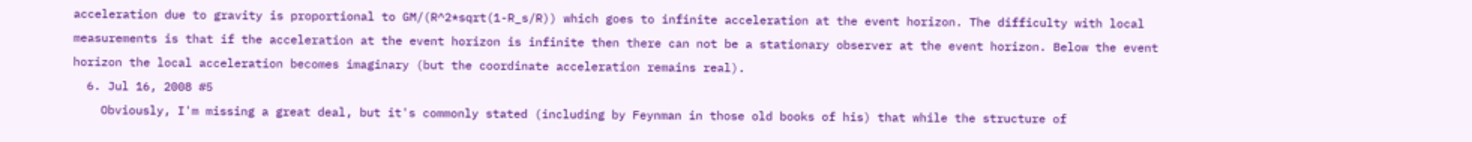acceleration due to gravity is proportional to GM/(R^2*sqrt(1-R_s/R)) which goes to infinite acceleration at the event horizon. The difficulty with local measurements is that if the acceleration at the event horizon is infinite then there can not be a stationary observer at the event horizon. Below the event horizon the local acceleration becomes imaginary (but the coordinate acceleration remains real).
  6. Jul 16, 2008 #5
    Obviously, I'm missing a great deal, but it's commonly stated (including by Feynman in those old books of his) that while the structure of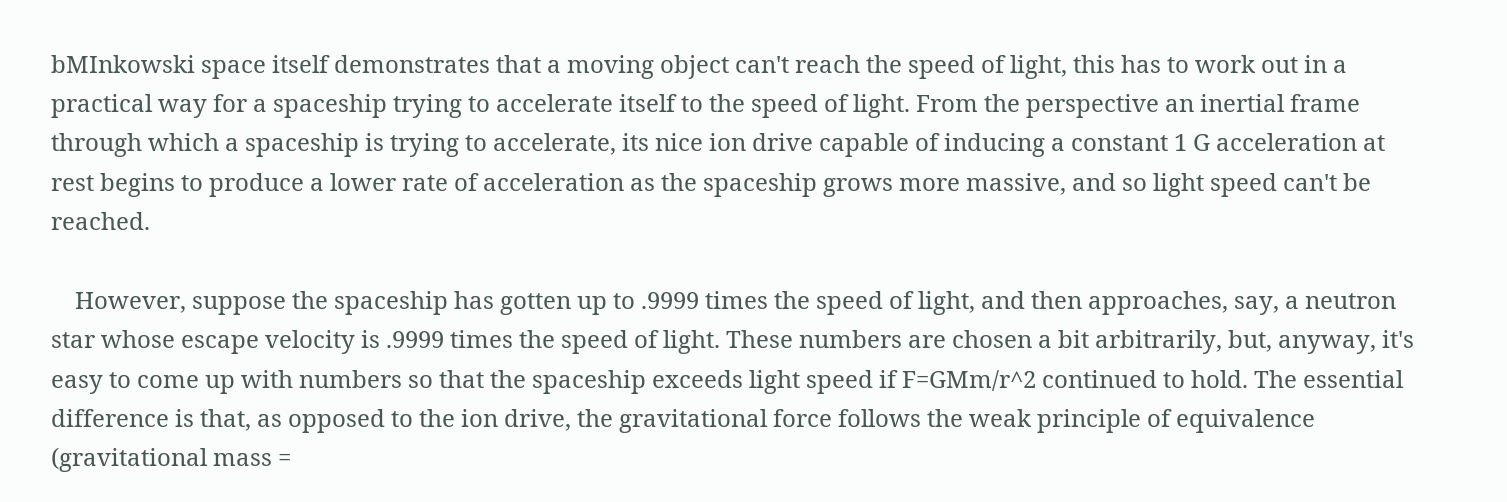bMInkowski space itself demonstrates that a moving object can't reach the speed of light, this has to work out in a practical way for a spaceship trying to accelerate itself to the speed of light. From the perspective an inertial frame through which a spaceship is trying to accelerate, its nice ion drive capable of inducing a constant 1 G acceleration at rest begins to produce a lower rate of acceleration as the spaceship grows more massive, and so light speed can't be reached.

    However, suppose the spaceship has gotten up to .9999 times the speed of light, and then approaches, say, a neutron star whose escape velocity is .9999 times the speed of light. These numbers are chosen a bit arbitrarily, but, anyway, it's easy to come up with numbers so that the spaceship exceeds light speed if F=GMm/r^2 continued to hold. The essential difference is that, as opposed to the ion drive, the gravitational force follows the weak principle of equivalence (gravitational mass =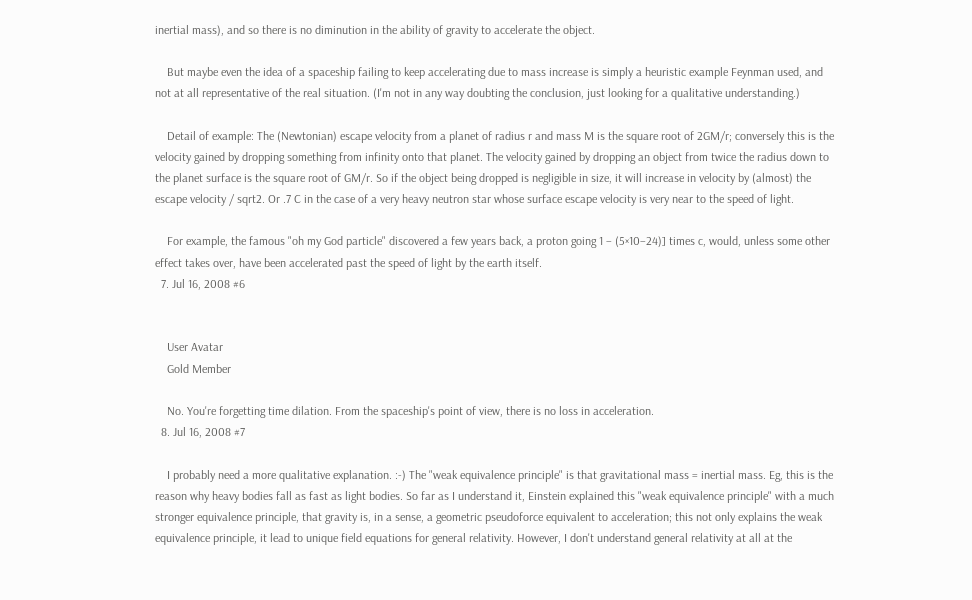inertial mass), and so there is no diminution in the ability of gravity to accelerate the object.

    But maybe even the idea of a spaceship failing to keep accelerating due to mass increase is simply a heuristic example Feynman used, and not at all representative of the real situation. (I'm not in any way doubting the conclusion, just looking for a qualitative understanding.)

    Detail of example: The (Newtonian) escape velocity from a planet of radius r and mass M is the square root of 2GM/r; conversely this is the velocity gained by dropping something from infinity onto that planet. The velocity gained by dropping an object from twice the radius down to the planet surface is the square root of GM/r. So if the object being dropped is negligible in size, it will increase in velocity by (almost) the escape velocity / sqrt2. Or .7 C in the case of a very heavy neutron star whose surface escape velocity is very near to the speed of light.

    For example, the famous "oh my God particle" discovered a few years back, a proton going 1 − (5×10−24)] times c, would, unless some other effect takes over, have been accelerated past the speed of light by the earth itself.
  7. Jul 16, 2008 #6


    User Avatar
    Gold Member

    No. You're forgetting time dilation. From the spaceship's point of view, there is no loss in acceleration.
  8. Jul 16, 2008 #7

    I probably need a more qualitative explanation. :-) The "weak equivalence principle" is that gravitational mass = inertial mass. Eg, this is the reason why heavy bodies fall as fast as light bodies. So far as I understand it, Einstein explained this "weak equivalence principle" with a much stronger equivalence principle, that gravity is, in a sense, a geometric pseudoforce equivalent to acceleration; this not only explains the weak equivalence principle, it lead to unique field equations for general relativity. However, I don't understand general relativity at all at the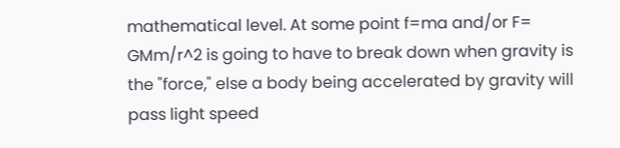mathematical level. At some point f=ma and/or F= GMm/r^2 is going to have to break down when gravity is the "force," else a body being accelerated by gravity will pass light speed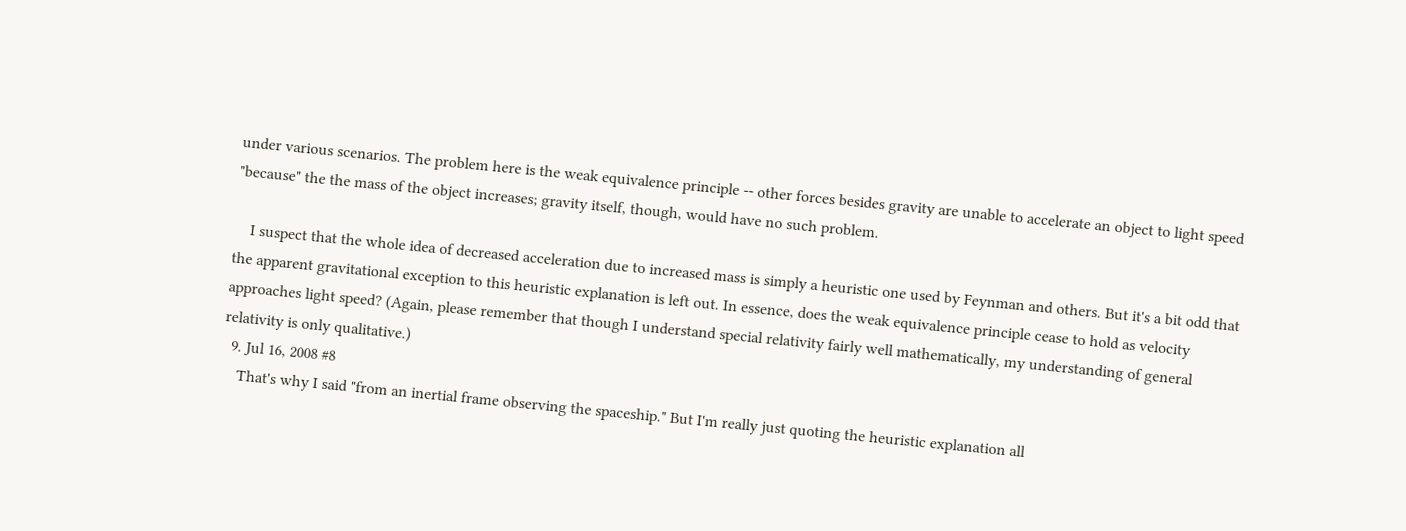under various scenarios. The problem here is the weak equivalence principle -- other forces besides gravity are unable to accelerate an object to light speed "because" the the mass of the object increases; gravity itself, though, would have no such problem.

    I suspect that the whole idea of decreased acceleration due to increased mass is simply a heuristic one used by Feynman and others. But it's a bit odd that the apparent gravitational exception to this heuristic explanation is left out. In essence, does the weak equivalence principle cease to hold as velocity approaches light speed? (Again, please remember that though I understand special relativity fairly well mathematically, my understanding of general relativity is only qualitative.)
  9. Jul 16, 2008 #8
    That's why I said "from an inertial frame observing the spaceship." But I'm really just quoting the heuristic explanation all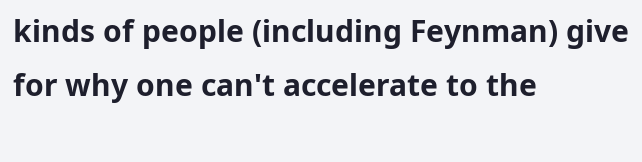kinds of people (including Feynman) give for why one can't accelerate to the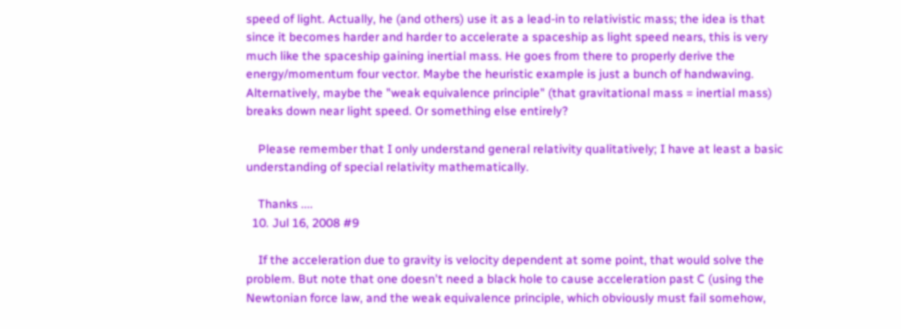speed of light. Actually, he (and others) use it as a lead-in to relativistic mass; the idea is that since it becomes harder and harder to accelerate a spaceship as light speed nears, this is very much like the spaceship gaining inertial mass. He goes from there to properly derive the energy/momentum four vector. Maybe the heuristic example is just a bunch of handwaving. Alternatively, maybe the "weak equivalence principle" (that gravitational mass = inertial mass) breaks down near light speed. Or something else entirely?

    Please remember that I only understand general relativity qualitatively; I have at least a basic understanding of special relativity mathematically.

    Thanks ....
  10. Jul 16, 2008 #9

    If the acceleration due to gravity is velocity dependent at some point, that would solve the problem. But note that one doesn't need a black hole to cause acceleration past C (using the Newtonian force law, and the weak equivalence principle, which obviously must fail somehow,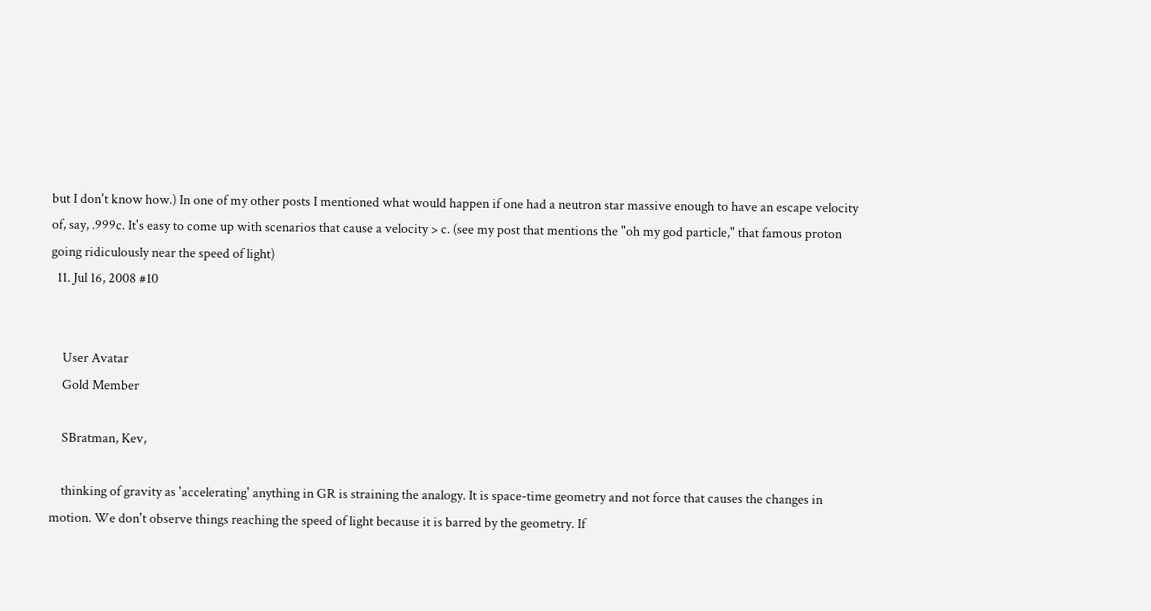but I don't know how.) In one of my other posts I mentioned what would happen if one had a neutron star massive enough to have an escape velocity of, say, .999c. It's easy to come up with scenarios that cause a velocity > c. (see my post that mentions the "oh my god particle," that famous proton going ridiculously near the speed of light)
  11. Jul 16, 2008 #10


    User Avatar
    Gold Member

    SBratman, Kev,

    thinking of gravity as 'accelerating' anything in GR is straining the analogy. It is space-time geometry and not force that causes the changes in motion. We don't observe things reaching the speed of light because it is barred by the geometry. If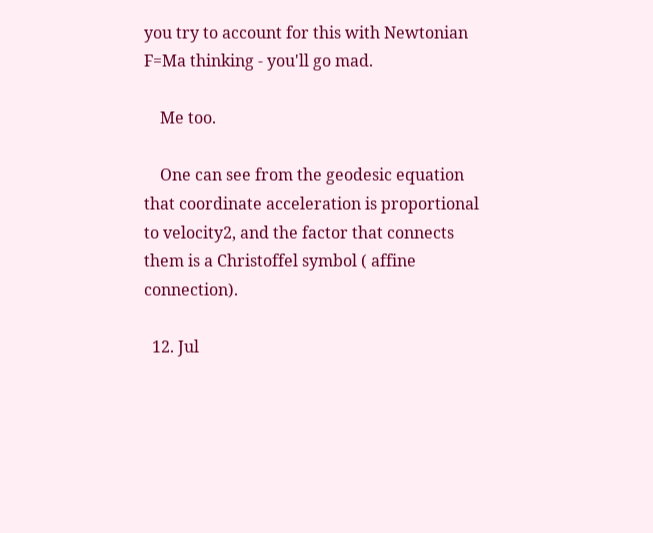you try to account for this with Newtonian F=Ma thinking - you'll go mad.

    Me too.

    One can see from the geodesic equation that coordinate acceleration is proportional to velocity2, and the factor that connects them is a Christoffel symbol ( affine connection).

  12. Jul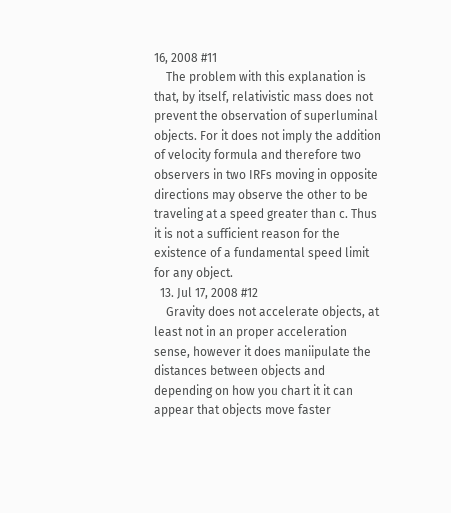16, 2008 #11
    The problem with this explanation is that, by itself, relativistic mass does not prevent the observation of superluminal objects. For it does not imply the addition of velocity formula and therefore two observers in two IRFs moving in opposite directions may observe the other to be traveling at a speed greater than c. Thus it is not a sufficient reason for the existence of a fundamental speed limit for any object.
  13. Jul 17, 2008 #12
    Gravity does not accelerate objects, at least not in an proper acceleration sense, however it does maniipulate the distances between objects and depending on how you chart it it can appear that objects move faster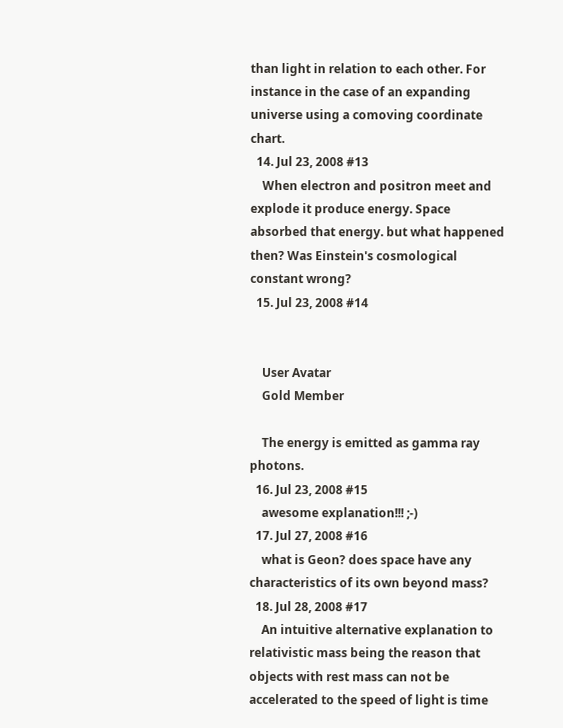than light in relation to each other. For instance in the case of an expanding universe using a comoving coordinate chart.
  14. Jul 23, 2008 #13
    When electron and positron meet and explode it produce energy. Space absorbed that energy. but what happened then? Was Einstein's cosmological constant wrong?
  15. Jul 23, 2008 #14


    User Avatar
    Gold Member

    The energy is emitted as gamma ray photons.
  16. Jul 23, 2008 #15
    awesome explanation!!! ;-)
  17. Jul 27, 2008 #16
    what is Geon? does space have any characteristics of its own beyond mass?
  18. Jul 28, 2008 #17
    An intuitive alternative explanation to relativistic mass being the reason that objects with rest mass can not be accelerated to the speed of light is time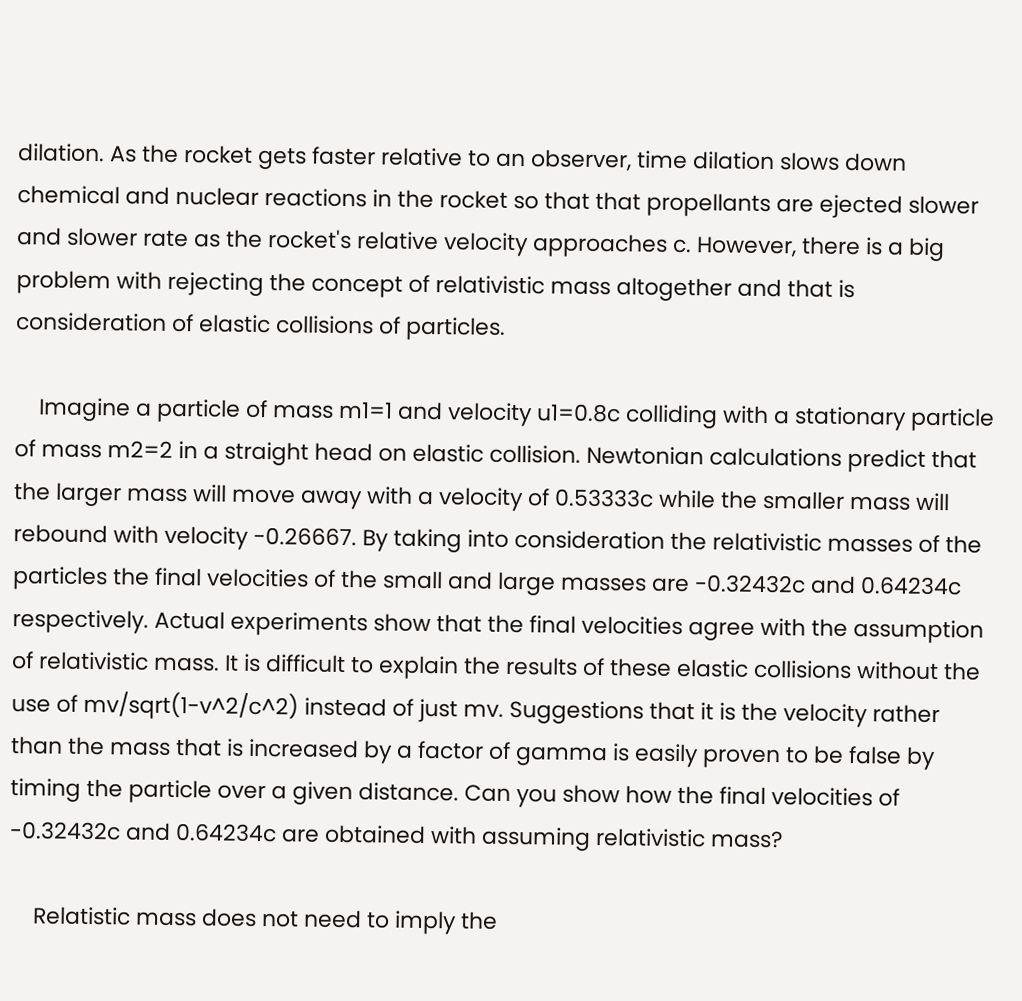dilation. As the rocket gets faster relative to an observer, time dilation slows down chemical and nuclear reactions in the rocket so that that propellants are ejected slower and slower rate as the rocket's relative velocity approaches c. However, there is a big problem with rejecting the concept of relativistic mass altogether and that is consideration of elastic collisions of particles.

    Imagine a particle of mass m1=1 and velocity u1=0.8c colliding with a stationary particle of mass m2=2 in a straight head on elastic collision. Newtonian calculations predict that the larger mass will move away with a velocity of 0.53333c while the smaller mass will rebound with velocity -0.26667. By taking into consideration the relativistic masses of the particles the final velocities of the small and large masses are -0.32432c and 0.64234c respectively. Actual experiments show that the final velocities agree with the assumption of relativistic mass. It is difficult to explain the results of these elastic collisions without the use of mv/sqrt(1-v^2/c^2) instead of just mv. Suggestions that it is the velocity rather than the mass that is increased by a factor of gamma is easily proven to be false by timing the particle over a given distance. Can you show how the final velocities of -0.32432c and 0.64234c are obtained with assuming relativistic mass?

    Relatistic mass does not need to imply the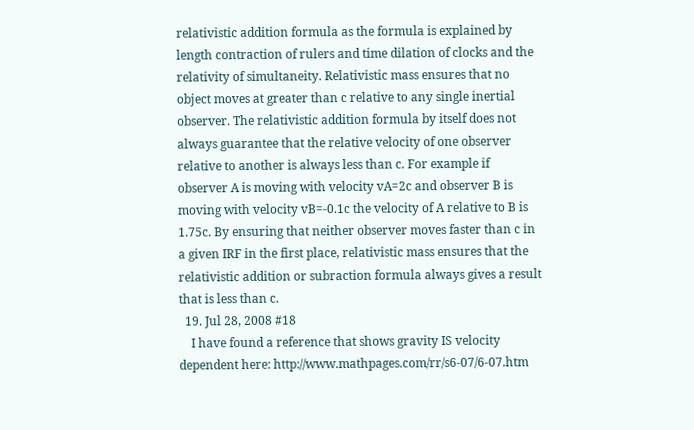relativistic addition formula as the formula is explained by length contraction of rulers and time dilation of clocks and the relativity of simultaneity. Relativistic mass ensures that no object moves at greater than c relative to any single inertial observer. The relativistic addition formula by itself does not always guarantee that the relative velocity of one observer relative to another is always less than c. For example if observer A is moving with velocity vA=2c and observer B is moving with velocity vB=-0.1c the velocity of A relative to B is 1.75c. By ensuring that neither observer moves faster than c in a given IRF in the first place, relativistic mass ensures that the relativistic addition or subraction formula always gives a result that is less than c.
  19. Jul 28, 2008 #18
    I have found a reference that shows gravity IS velocity dependent here: http://www.mathpages.com/rr/s6-07/6-07.htm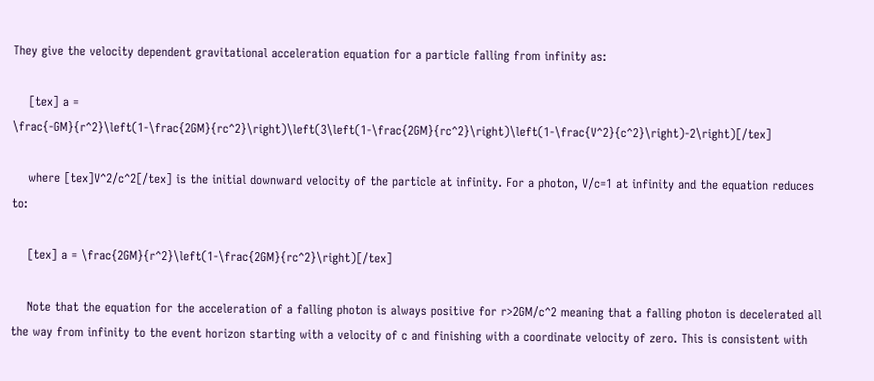They give the velocity dependent gravitational acceleration equation for a particle falling from infinity as:

    [tex] a = \frac{-GM}{r^2}\left(1-\frac{2GM}{rc^2}\right)\left(3\left(1-\frac{2GM}{rc^2}\right)\left(1-\frac{V^2}{c^2}\right)-2\right)[/tex]

    where [tex]V^2/c^2[/tex] is the initial downward velocity of the particle at infinity. For a photon, V/c=1 at infinity and the equation reduces to:

    [tex] a = \frac{2GM}{r^2}\left(1-\frac{2GM}{rc^2}\right)[/tex]

    Note that the equation for the acceleration of a falling photon is always positive for r>2GM/c^2 meaning that a falling photon is decelerated all the way from infinity to the event horizon starting with a velocity of c and finishing with a coordinate velocity of zero. This is consistent with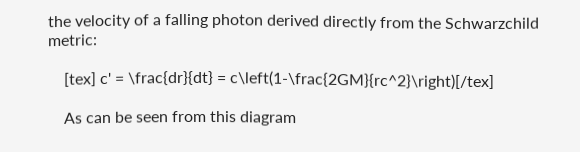the velocity of a falling photon derived directly from the Schwarzchild metric:

    [tex] c' = \frac{dr}{dt} = c\left(1-\frac{2GM}{rc^2}\right)[/tex]

    As can be seen from this diagram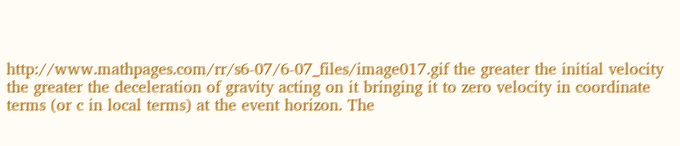http://www.mathpages.com/rr/s6-07/6-07_files/image017.gif the greater the initial velocity the greater the deceleration of gravity acting on it bringing it to zero velocity in coordinate terms (or c in local terms) at the event horizon. The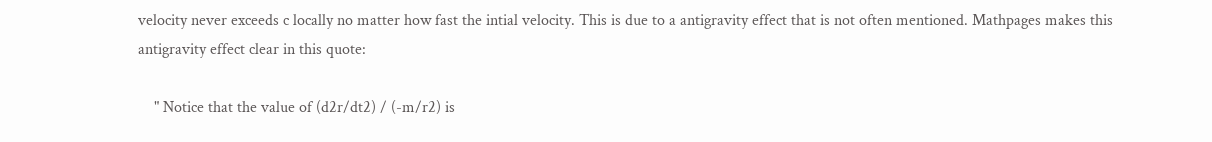velocity never exceeds c locally no matter how fast the intial velocity. This is due to a antigravity effect that is not often mentioned. Mathpages makes this antigravity effect clear in this quote:

    " Notice that the value of (d2r/dt2) / (-m/r2) is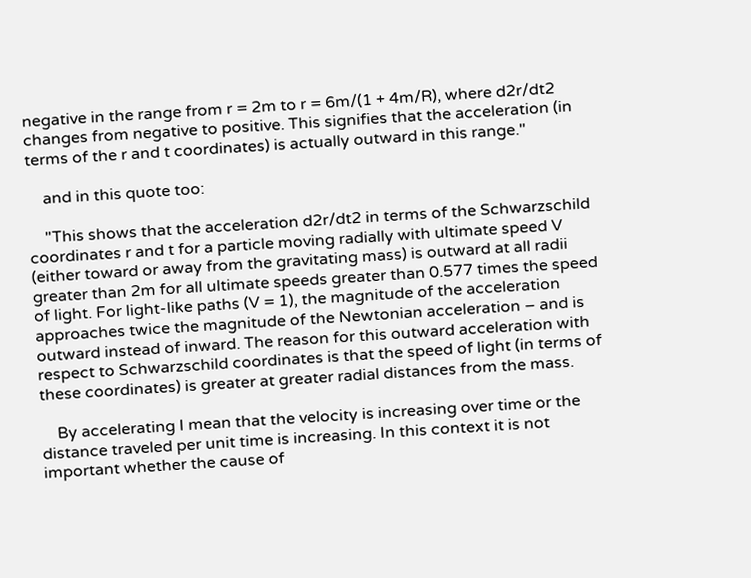negative in the range from r = 2m to r = 6m/(1 + 4m/R), where d2r/dt2 changes from negative to positive. This signifies that the acceleration (in terms of the r and t coordinates) is actually outward in this range."

    and in this quote too:

    "This shows that the acceleration d2r/dt2 in terms of the Schwarzschild coordinates r and t for a particle moving radially with ultimate speed V (either toward or away from the gravitating mass) is outward at all radii greater than 2m for all ultimate speeds greater than 0.577 times the speed of light. For light-like paths (V = 1), the magnitude of the acceleration approaches twice the magnitude of the Newtonian acceleration – and is outward instead of inward. The reason for this outward acceleration with respect to Schwarzschild coordinates is that the speed of light (in terms of these coordinates) is greater at greater radial distances from the mass.

    By accelerating I mean that the velocity is increasing over time or the distance traveled per unit time is increasing. In this context it is not important whether the cause of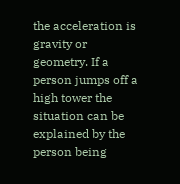the acceleration is gravity or geometry. If a person jumps off a high tower the situation can be explained by the person being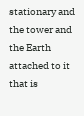stationary and the tower and the Earth attached to it that is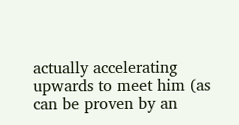actually accelerating upwards to meet him (as can be proven by an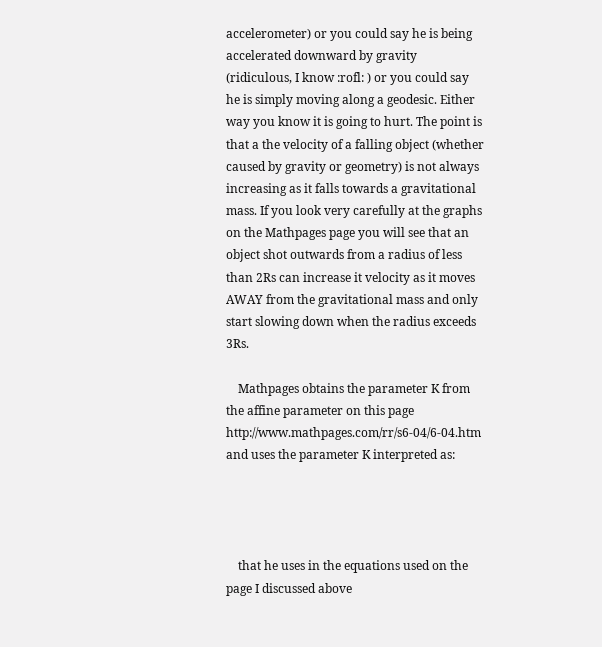accelerometer) or you could say he is being accelerated downward by gravity (ridiculous, I know :rofl: ) or you could say he is simply moving along a geodesic. Either way you know it is going to hurt. The point is that a the velocity of a falling object (whether caused by gravity or geometry) is not always increasing as it falls towards a gravitational mass. If you look very carefully at the graphs on the Mathpages page you will see that an object shot outwards from a radius of less than 2Rs can increase it velocity as it moves AWAY from the gravitational mass and only start slowing down when the radius exceeds 3Rs.

    Mathpages obtains the parameter K from the affine parameter on this page http://www.mathpages.com/rr/s6-04/6-04.htm and uses the parameter K interpreted as:




    that he uses in the equations used on the page I discussed above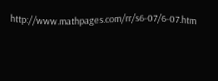http://www.mathpages.com/rr/s6-07/6-07.htm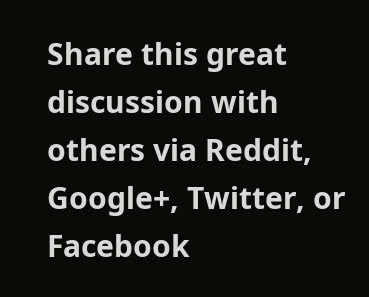Share this great discussion with others via Reddit, Google+, Twitter, or Facebook